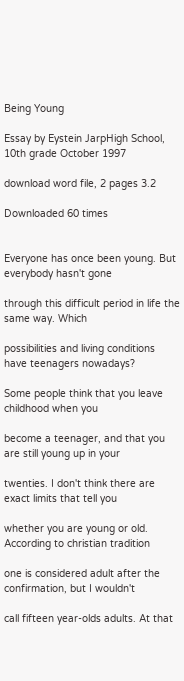Being Young

Essay by Eystein JarpHigh School, 10th grade October 1997

download word file, 2 pages 3.2

Downloaded 60 times


Everyone has once been young. But everybody hasn't gone

through this difficult period in life the same way. Which

possibilities and living conditions have teenagers nowadays?

Some people think that you leave childhood when you

become a teenager, and that you are still young up in your

twenties. I don't think there are exact limits that tell you

whether you are young or old. According to christian tradition

one is considered adult after the confirmation, but I wouldn't

call fifteen year-olds adults. At that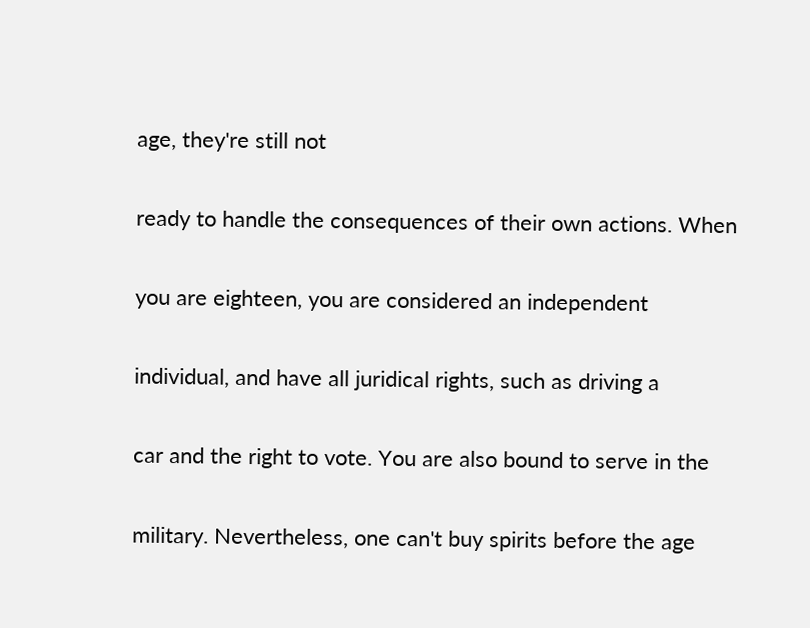age, they're still not

ready to handle the consequences of their own actions. When

you are eighteen, you are considered an independent

individual, and have all juridical rights, such as driving a

car and the right to vote. You are also bound to serve in the

military. Nevertheless, one can't buy spirits before the age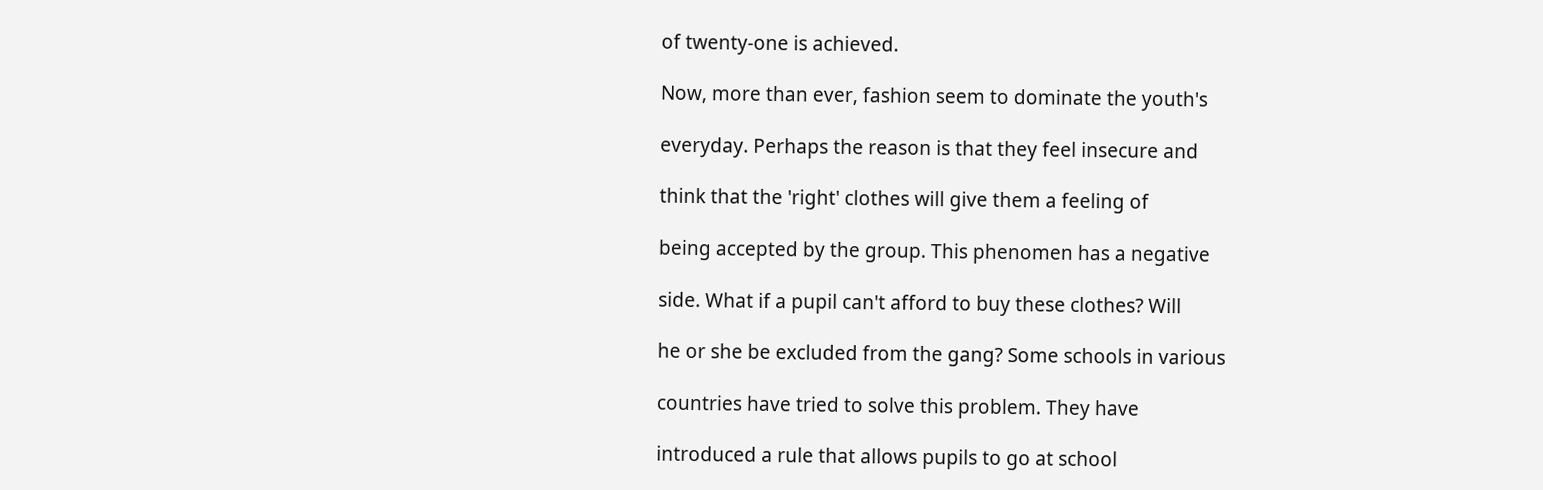of twenty-one is achieved.

Now, more than ever, fashion seem to dominate the youth's

everyday. Perhaps the reason is that they feel insecure and

think that the 'right' clothes will give them a feeling of

being accepted by the group. This phenomen has a negative

side. What if a pupil can't afford to buy these clothes? Will

he or she be excluded from the gang? Some schools in various

countries have tried to solve this problem. They have

introduced a rule that allows pupils to go at school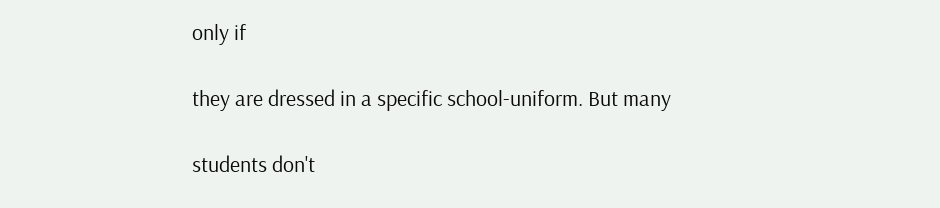only if

they are dressed in a specific school-uniform. But many

students don't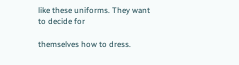like these uniforms. They want to decide for

themselves how to dress.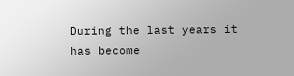During the last years it has become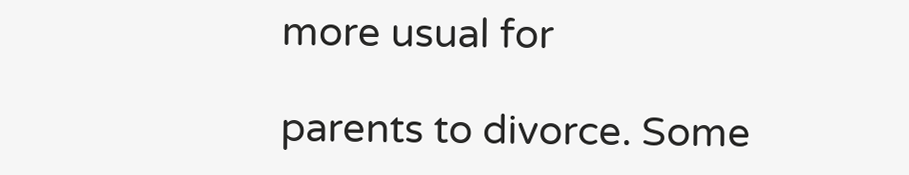more usual for

parents to divorce. Some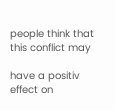people think that this conflict may

have a positiv effect on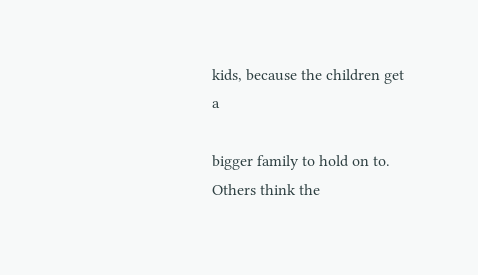kids, because the children get a

bigger family to hold on to. Others think the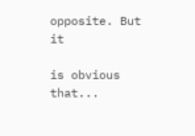opposite. But it

is obvious that...